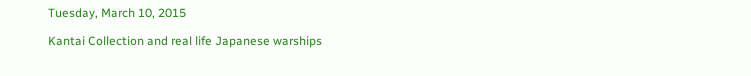Tuesday, March 10, 2015

Kantai Collection and real life Japanese warships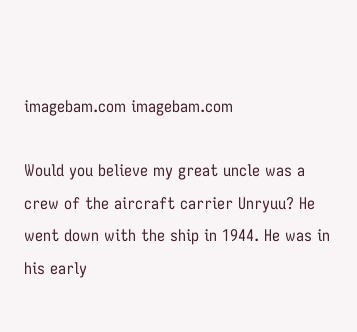imagebam.com imagebam.com

Would you believe my great uncle was a crew of the aircraft carrier Unryuu? He went down with the ship in 1944. He was in his early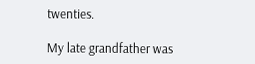twenties.

My late grandfather was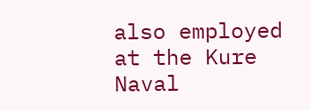also employed at the Kure Naval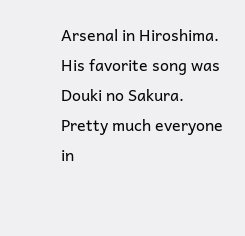Arsenal in Hiroshima. His favorite song was Douki no Sakura. Pretty much everyone in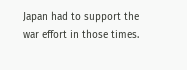Japan had to support the war effort in those times.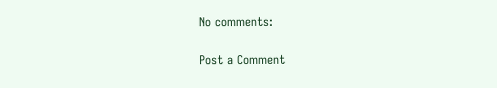No comments:

Post a Comment